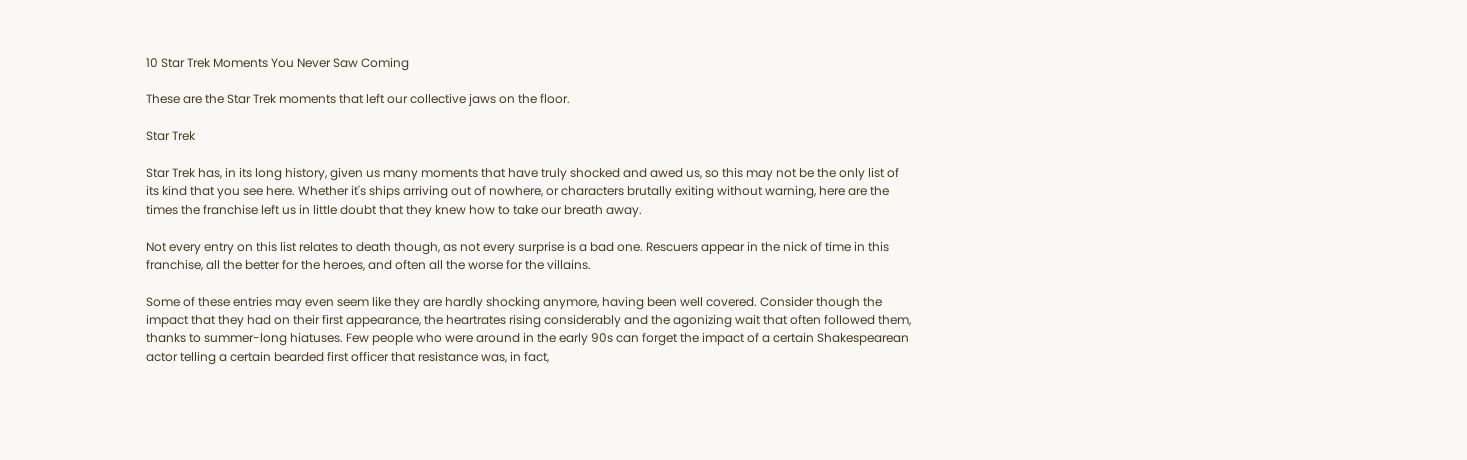10 Star Trek Moments You Never Saw Coming

These are the Star Trek moments that left our collective jaws on the floor.

Star Trek

Star Trek has, in its long history, given us many moments that have truly shocked and awed us, so this may not be the only list of its kind that you see here. Whether it's ships arriving out of nowhere, or characters brutally exiting without warning, here are the times the franchise left us in little doubt that they knew how to take our breath away.

Not every entry on this list relates to death though, as not every surprise is a bad one. Rescuers appear in the nick of time in this franchise, all the better for the heroes, and often all the worse for the villains.

Some of these entries may even seem like they are hardly shocking anymore, having been well covered. Consider though the impact that they had on their first appearance, the heartrates rising considerably and the agonizing wait that often followed them, thanks to summer-long hiatuses. Few people who were around in the early 90s can forget the impact of a certain Shakespearean actor telling a certain bearded first officer that resistance was, in fact,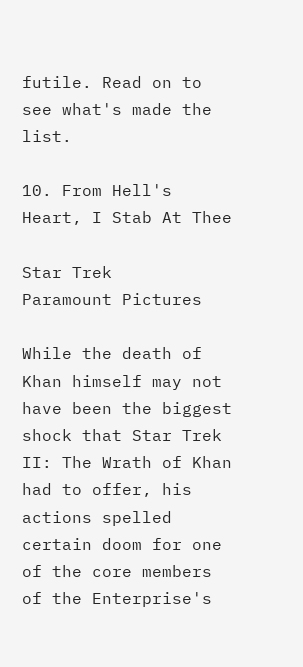futile. Read on to see what's made the list.

10. From Hell's Heart, I Stab At Thee

Star Trek
Paramount Pictures

While the death of Khan himself may not have been the biggest shock that Star Trek II: The Wrath of Khan had to offer, his actions spelled certain doom for one of the core members of the Enterprise's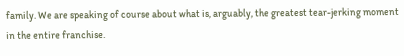family. We are speaking of course about what is, arguably, the greatest tear-jerking moment in the entire franchise.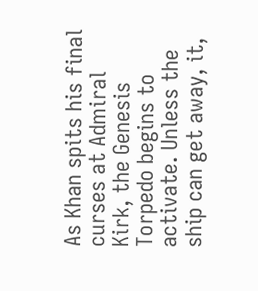As Khan spits his final curses at Admiral Kirk, the Genesis Torpedo begins to activate. Unless the ship can get away, it,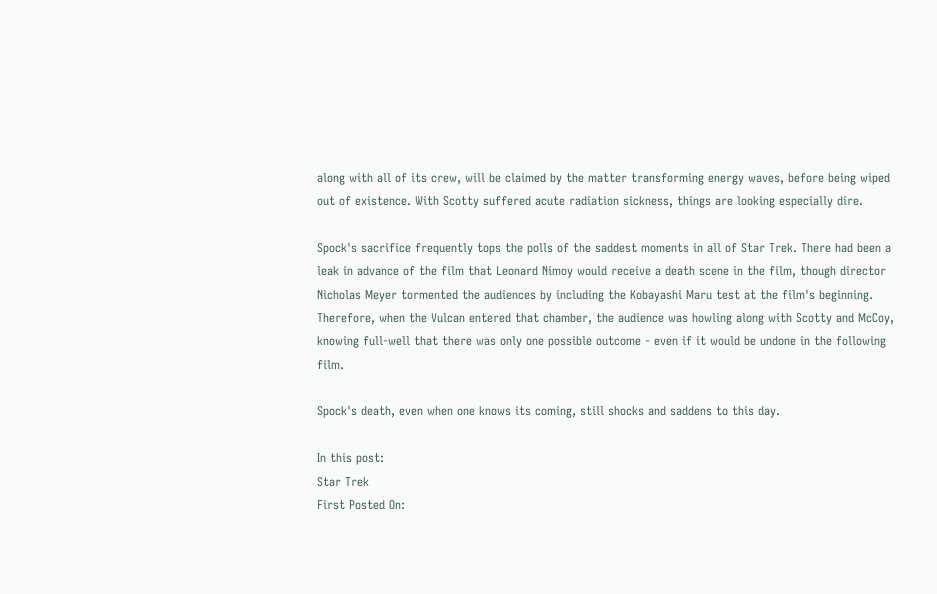along with all of its crew, will be claimed by the matter transforming energy waves, before being wiped out of existence. With Scotty suffered acute radiation sickness, things are looking especially dire.

Spock's sacrifice frequently tops the polls of the saddest moments in all of Star Trek. There had been a leak in advance of the film that Leonard Nimoy would receive a death scene in the film, though director Nicholas Meyer tormented the audiences by including the Kobayashi Maru test at the film's beginning. Therefore, when the Vulcan entered that chamber, the audience was howling along with Scotty and McCoy, knowing full-well that there was only one possible outcome - even if it would be undone in the following film.

Spock's death, even when one knows its coming, still shocks and saddens to this day.

In this post:
Star Trek
First Posted On: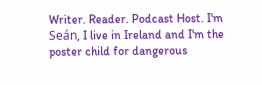Writer. Reader. Podcast Host. I'm Seán, I live in Ireland and I'm the poster child for dangerous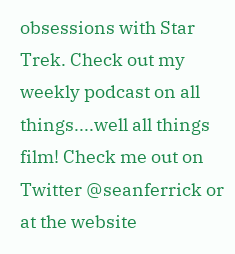obsessions with Star Trek. Check out my weekly podcast on all things....well all things film! Check me out on Twitter @seanferrick or at the website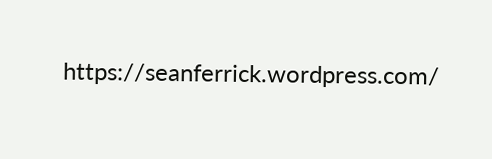https://seanferrick.wordpress.com/